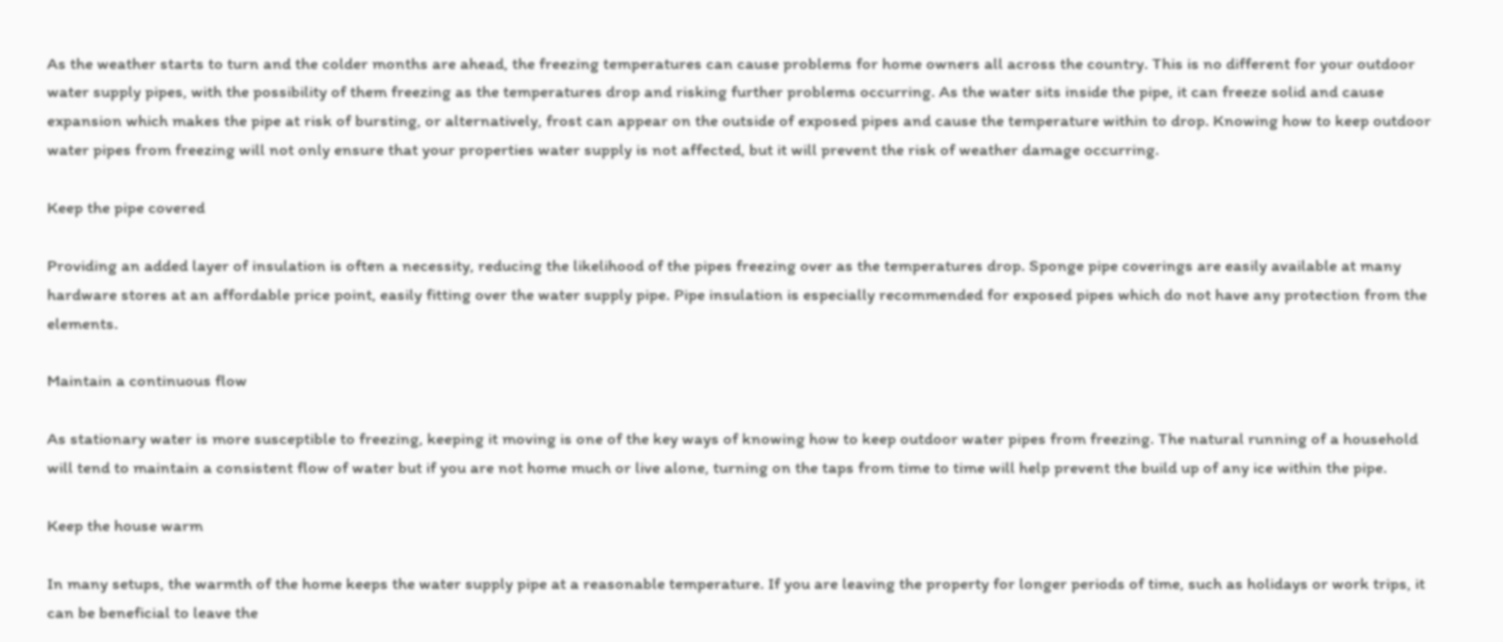As the weather starts to turn and the colder months are ahead, the freezing temperatures can cause problems for home owners all across the country. This is no different for your outdoor water supply pipes, with the possibility of them freezing as the temperatures drop and risking further problems occurring. As the water sits inside the pipe, it can freeze solid and cause expansion which makes the pipe at risk of bursting, or alternatively, frost can appear on the outside of exposed pipes and cause the temperature within to drop. Knowing how to keep outdoor water pipes from freezing will not only ensure that your properties water supply is not affected, but it will prevent the risk of weather damage occurring.

Keep the pipe covered

Providing an added layer of insulation is often a necessity, reducing the likelihood of the pipes freezing over as the temperatures drop. Sponge pipe coverings are easily available at many hardware stores at an affordable price point, easily fitting over the water supply pipe. Pipe insulation is especially recommended for exposed pipes which do not have any protection from the elements.

Maintain a continuous flow

As stationary water is more susceptible to freezing, keeping it moving is one of the key ways of knowing how to keep outdoor water pipes from freezing. The natural running of a household will tend to maintain a consistent flow of water but if you are not home much or live alone, turning on the taps from time to time will help prevent the build up of any ice within the pipe.

Keep the house warm

In many setups, the warmth of the home keeps the water supply pipe at a reasonable temperature. If you are leaving the property for longer periods of time, such as holidays or work trips, it can be beneficial to leave the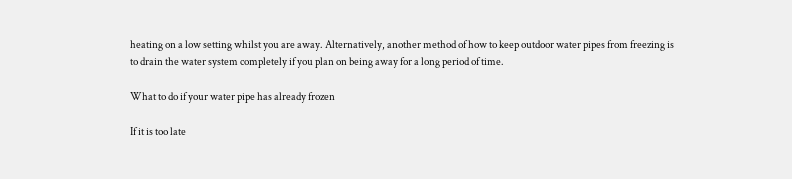heating on a low setting whilst you are away. Alternatively, another method of how to keep outdoor water pipes from freezing is to drain the water system completely if you plan on being away for a long period of time.

What to do if your water pipe has already frozen

If it is too late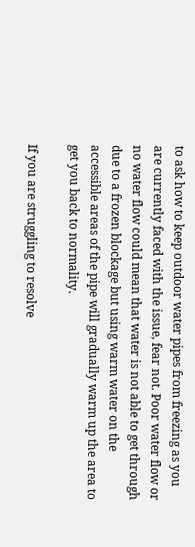to ask how to keep outdoor water pipes from freezing as you are currently faced with the issue, fear not. Poor water flow or no water flow could mean that water is not able to get through due to a frozen blockage but using warm water on the accessible areas of the pipe will gradually warm up the area to get you back to normality.

If you are struggling to resolve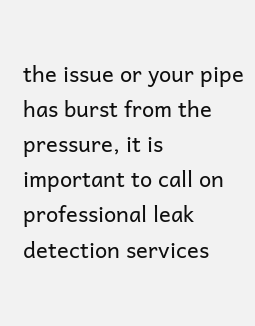the issue or your pipe has burst from the pressure, it is important to call on professional leak detection services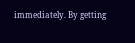immediately. By getting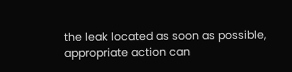the leak located as soon as possible, appropriate action can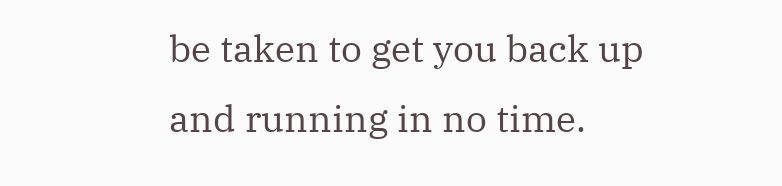be taken to get you back up and running in no time.